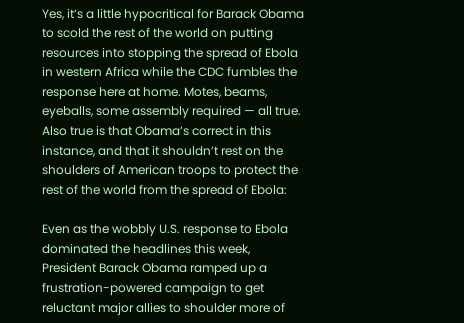Yes, it’s a little hypocritical for Barack Obama to scold the rest of the world on putting resources into stopping the spread of Ebola in western Africa while the CDC fumbles the response here at home. Motes, beams, eyeballs, some assembly required — all true. Also true is that Obama’s correct in this instance, and that it shouldn’t rest on the shoulders of American troops to protect the rest of the world from the spread of Ebola:

Even as the wobbly U.S. response to Ebola dominated the headlines this week, President Barack Obama ramped up a frustration-powered campaign to get reluctant major allies to shoulder more of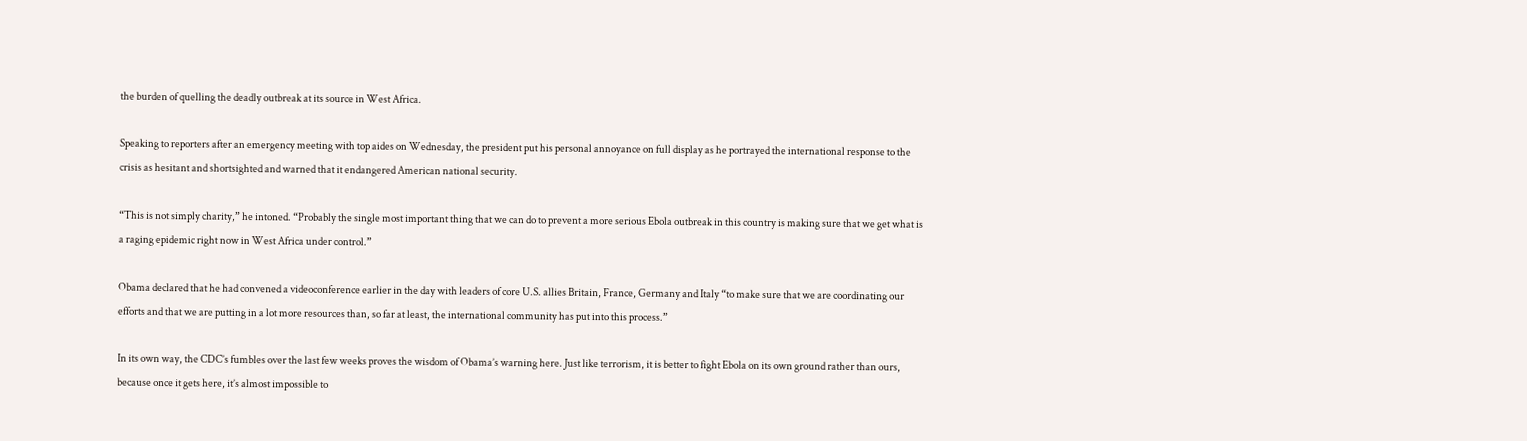the burden of quelling the deadly outbreak at its source in West Africa.

Speaking to reporters after an emergency meeting with top aides on Wednesday, the president put his personal annoyance on full display as he portrayed the international response to the crisis as hesitant and shortsighted and warned that it endangered American national security.

“This is not simply charity,” he intoned. “Probably the single most important thing that we can do to prevent a more serious Ebola outbreak in this country is making sure that we get what is a raging epidemic right now in West Africa under control.”

Obama declared that he had convened a videoconference earlier in the day with leaders of core U.S. allies Britain, France, Germany and Italy “to make sure that we are coordinating our efforts and that we are putting in a lot more resources than, so far at least, the international community has put into this process.”

In its own way, the CDC’s fumbles over the last few weeks proves the wisdom of Obama’s warning here. Just like terrorism, it is better to fight Ebola on its own ground rather than ours, because once it gets here, it’s almost impossible to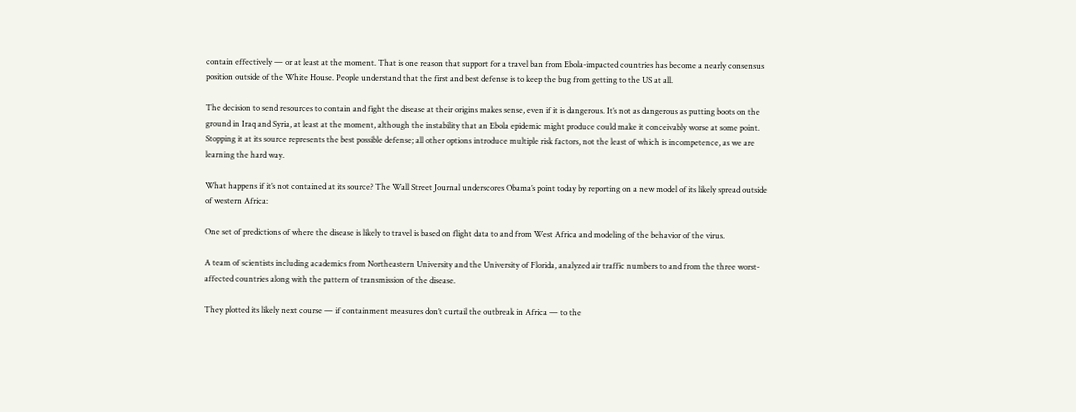contain effectively — or at least at the moment. That is one reason that support for a travel ban from Ebola-impacted countries has become a nearly consensus position outside of the White House. People understand that the first and best defense is to keep the bug from getting to the US at all.

The decision to send resources to contain and fight the disease at their origins makes sense, even if it is dangerous. It’s not as dangerous as putting boots on the ground in Iraq and Syria, at least at the moment, although the instability that an Ebola epidemic might produce could make it conceivably worse at some point. Stopping it at its source represents the best possible defense; all other options introduce multiple risk factors, not the least of which is incompetence, as we are learning the hard way.

What happens if it’s not contained at its source? The Wall Street Journal underscores Obama’s point today by reporting on a new model of its likely spread outside of western Africa:

One set of predictions of where the disease is likely to travel is based on flight data to and from West Africa and modeling of the behavior of the virus.

A team of scientists including academics from Northeastern University and the University of Florida, analyzed air traffic numbers to and from the three worst-affected countries along with the pattern of transmission of the disease.

They plotted its likely next course — if containment measures don’t curtail the outbreak in Africa — to the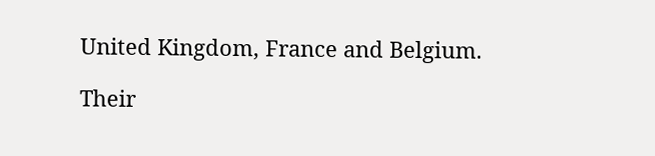United Kingdom, France and Belgium.

Their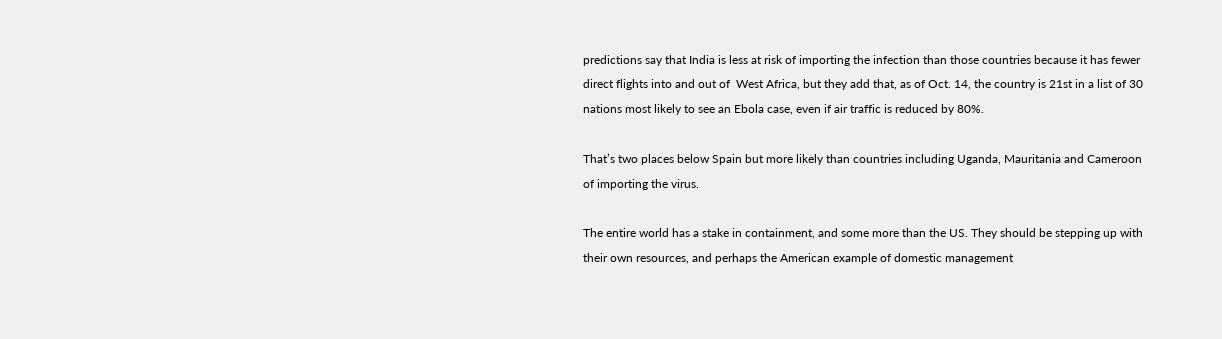predictions say that India is less at risk of importing the infection than those countries because it has fewer direct flights into and out of  West Africa, but they add that, as of Oct. 14, the country is 21st in a list of 30 nations most likely to see an Ebola case, even if air traffic is reduced by 80%.

That’s two places below Spain but more likely than countries including Uganda, Mauritania and Cameroon of importing the virus.

The entire world has a stake in containment, and some more than the US. They should be stepping up with their own resources, and perhaps the American example of domestic management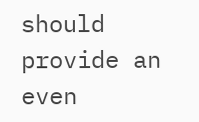should provide an even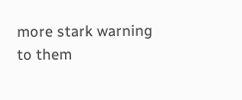more stark warning to them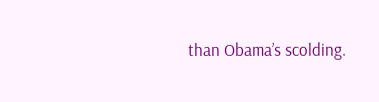than Obama’s scolding.